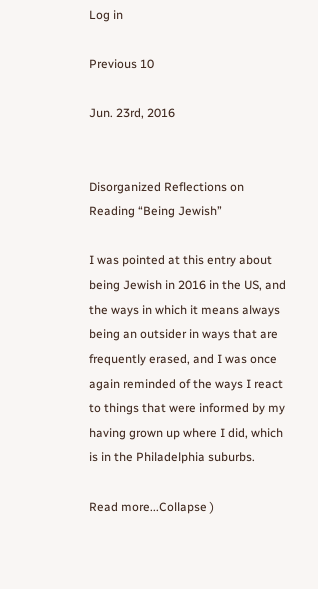Log in

Previous 10

Jun. 23rd, 2016


Disorganized Reflections on Reading “Being Jewish”

I was pointed at this entry about being Jewish in 2016 in the US, and the ways in which it means always being an outsider in ways that are frequently erased, and I was once again reminded of the ways I react to things that were informed by my having grown up where I did, which is in the Philadelphia suburbs.

Read more...Collapse )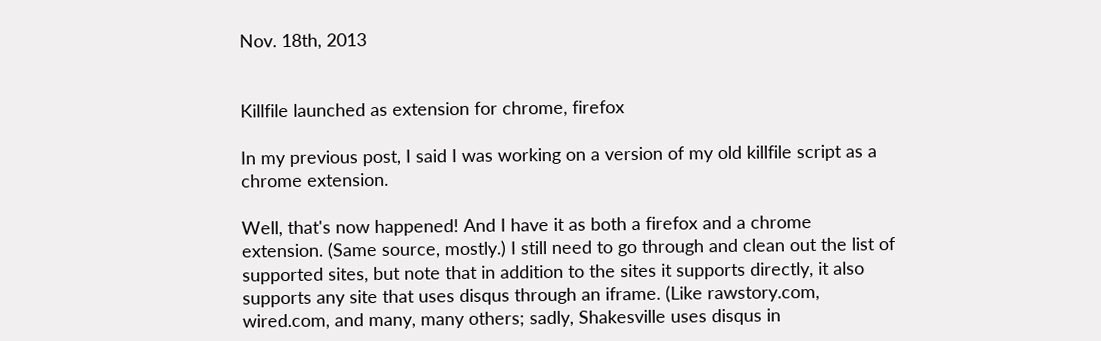Nov. 18th, 2013


Killfile launched as extension for chrome, firefox

In my previous post, I said I was working on a version of my old killfile script as a chrome extension.

Well, that's now happened! And I have it as both a firefox and a chrome extension. (Same source, mostly.) I still need to go through and clean out the list of supported sites, but note that in addition to the sites it supports directly, it also supports any site that uses disqus through an iframe. (Like rawstory.com, wired.com, and many, many others; sadly, Shakesville uses disqus in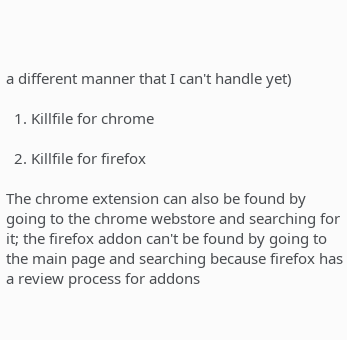a different manner that I can't handle yet)

  1. Killfile for chrome

  2. Killfile for firefox

The chrome extension can also be found by going to the chrome webstore and searching for it; the firefox addon can't be found by going to the main page and searching because firefox has a review process for addons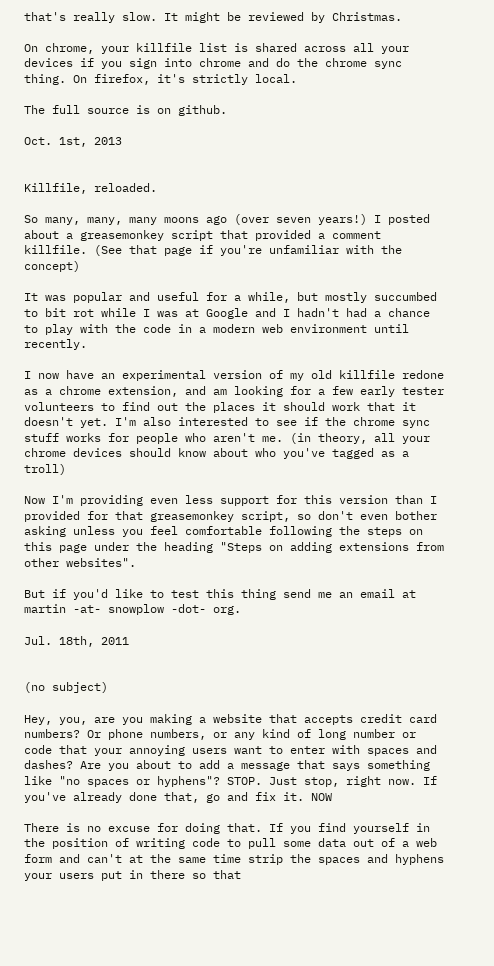that's really slow. It might be reviewed by Christmas.

On chrome, your killfile list is shared across all your devices if you sign into chrome and do the chrome sync thing. On firefox, it's strictly local.

The full source is on github.

Oct. 1st, 2013


Killfile, reloaded.

So many, many, many moons ago (over seven years!) I posted about a greasemonkey script that provided a comment killfile. (See that page if you're unfamiliar with the concept)

It was popular and useful for a while, but mostly succumbed to bit rot while I was at Google and I hadn't had a chance to play with the code in a modern web environment until recently.

I now have an experimental version of my old killfile redone as a chrome extension, and am looking for a few early tester volunteers to find out the places it should work that it doesn't yet. I'm also interested to see if the chrome sync stuff works for people who aren't me. (in theory, all your chrome devices should know about who you've tagged as a troll)

Now I'm providing even less support for this version than I provided for that greasemonkey script, so don't even bother asking unless you feel comfortable following the steps on this page under the heading "Steps on adding extensions from other websites".

But if you'd like to test this thing send me an email at martin -at- snowplow -dot- org.

Jul. 18th, 2011


(no subject)

Hey, you, are you making a website that accepts credit card numbers? Or phone numbers, or any kind of long number or code that your annoying users want to enter with spaces and dashes? Are you about to add a message that says something like "no spaces or hyphens"? STOP. Just stop, right now. If you've already done that, go and fix it. NOW

There is no excuse for doing that. If you find yourself in the position of writing code to pull some data out of a web form and can't at the same time strip the spaces and hyphens your users put in there so that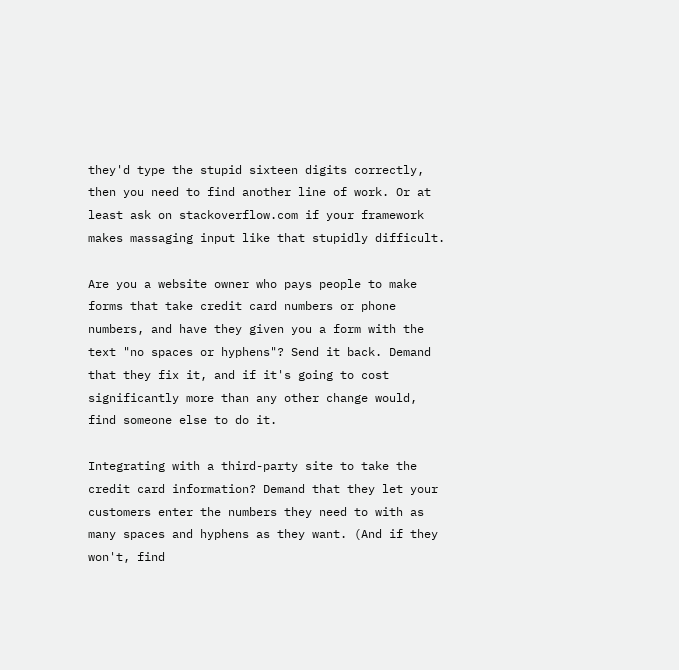they'd type the stupid sixteen digits correctly, then you need to find another line of work. Or at least ask on stackoverflow.com if your framework makes massaging input like that stupidly difficult.

Are you a website owner who pays people to make forms that take credit card numbers or phone numbers, and have they given you a form with the text "no spaces or hyphens"? Send it back. Demand that they fix it, and if it's going to cost significantly more than any other change would, find someone else to do it.

Integrating with a third-party site to take the credit card information? Demand that they let your customers enter the numbers they need to with as many spaces and hyphens as they want. (And if they won't, find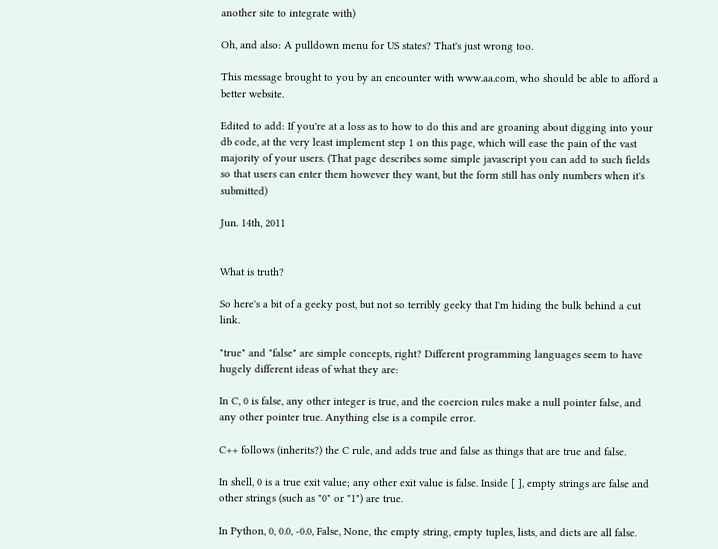another site to integrate with)

Oh, and also: A pulldown menu for US states? That's just wrong too.

This message brought to you by an encounter with www.aa.com, who should be able to afford a better website.

Edited to add: If you're at a loss as to how to do this and are groaning about digging into your db code, at the very least implement step 1 on this page, which will ease the pain of the vast majority of your users. (That page describes some simple javascript you can add to such fields so that users can enter them however they want, but the form still has only numbers when it's submitted)

Jun. 14th, 2011


What is truth?

So here's a bit of a geeky post, but not so terribly geeky that I'm hiding the bulk behind a cut link.

"true" and "false" are simple concepts, right? Different programming languages seem to have hugely different ideas of what they are:

In C, 0 is false, any other integer is true, and the coercion rules make a null pointer false, and any other pointer true. Anything else is a compile error.

C++ follows (inherits?) the C rule, and adds true and false as things that are true and false.

In shell, 0 is a true exit value; any other exit value is false. Inside [ ], empty strings are false and other strings (such as "0" or "1") are true.

In Python, 0, 0.0, -0.0, False, None, the empty string, empty tuples, lists, and dicts are all false.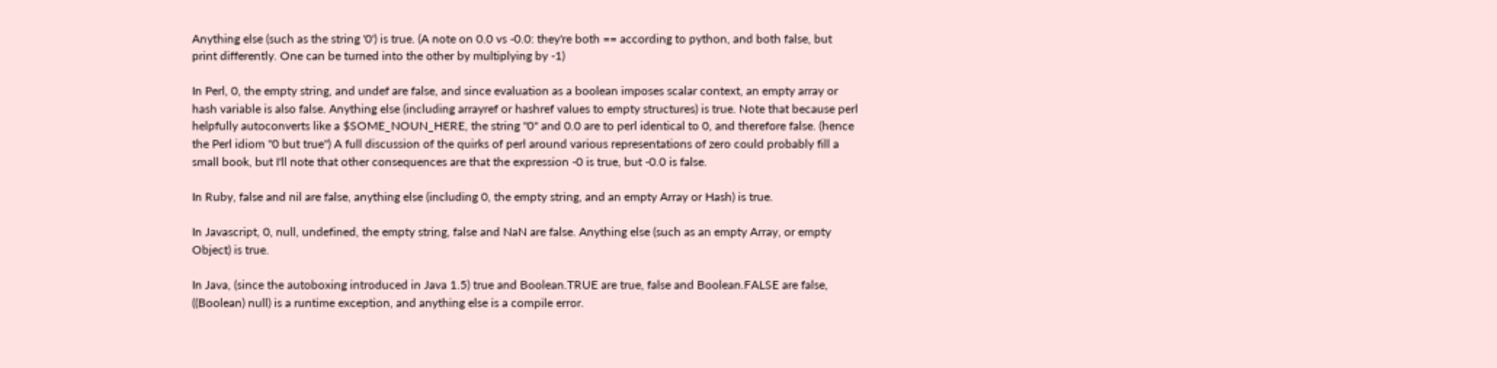Anything else (such as the string '0') is true. (A note on 0.0 vs -0.0: they're both == according to python, and both false, but print differently. One can be turned into the other by multiplying by -1)

In Perl, 0, the empty string, and undef are false, and since evaluation as a boolean imposes scalar context, an empty array or hash variable is also false. Anything else (including arrayref or hashref values to empty structures) is true. Note that because perl helpfully autoconverts like a $SOME_NOUN_HERE, the string "0" and 0.0 are to perl identical to 0, and therefore false. (hence the Perl idiom "0 but true") A full discussion of the quirks of perl around various representations of zero could probably fill a small book, but I'll note that other consequences are that the expression -0 is true, but -0.0 is false.

In Ruby, false and nil are false, anything else (including 0, the empty string, and an empty Array or Hash) is true.

In Javascript, 0, null, undefined, the empty string, false and NaN are false. Anything else (such as an empty Array, or empty Object) is true.

In Java, (since the autoboxing introduced in Java 1.5) true and Boolean.TRUE are true, false and Boolean.FALSE are false, ((Boolean) null) is a runtime exception, and anything else is a compile error.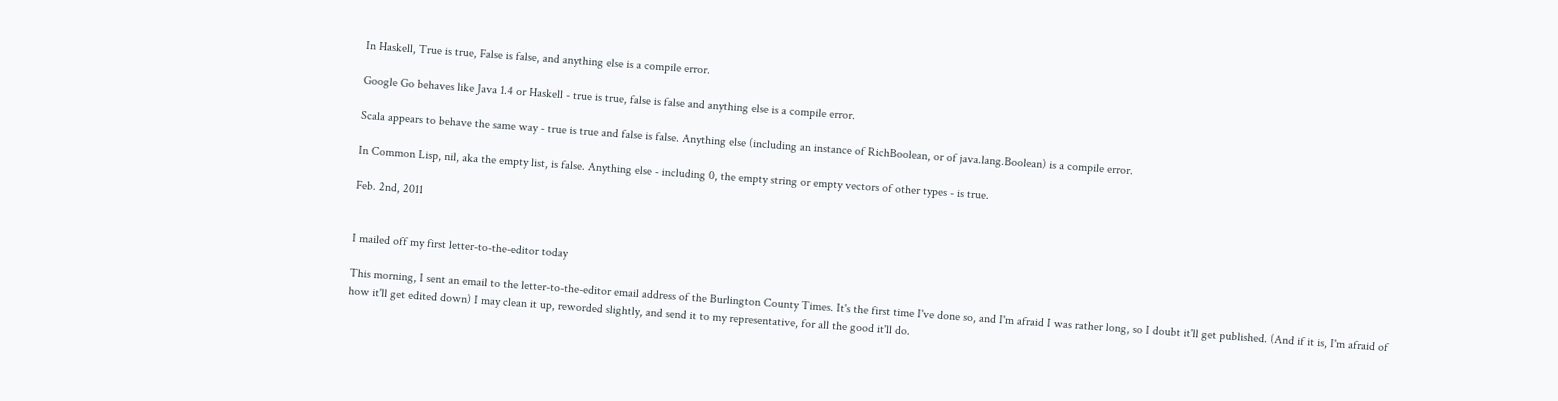In Haskell, True is true, False is false, and anything else is a compile error.

Google Go behaves like Java 1.4 or Haskell - true is true, false is false and anything else is a compile error.

Scala appears to behave the same way - true is true and false is false. Anything else (including an instance of RichBoolean, or of java.lang.Boolean) is a compile error.

In Common Lisp, nil, aka the empty list, is false. Anything else - including 0, the empty string or empty vectors of other types - is true.

Feb. 2nd, 2011


I mailed off my first letter-to-the-editor today

This morning, I sent an email to the letter-to-the-editor email address of the Burlington County Times. It's the first time I've done so, and I'm afraid I was rather long, so I doubt it'll get published. (And if it is, I'm afraid of how it'll get edited down) I may clean it up, reworded slightly, and send it to my representative, for all the good it'll do.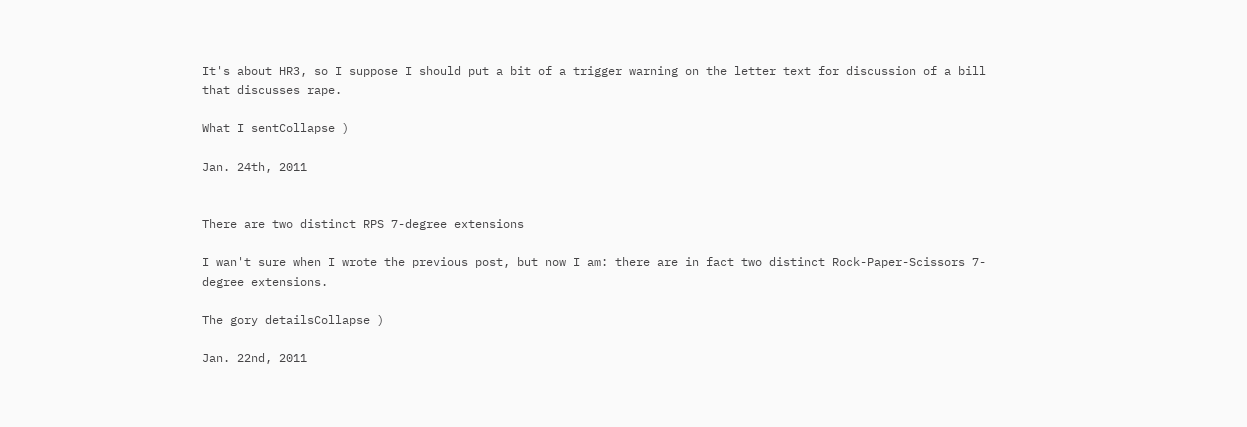It's about HR3, so I suppose I should put a bit of a trigger warning on the letter text for discussion of a bill that discusses rape.

What I sentCollapse )

Jan. 24th, 2011


There are two distinct RPS 7-degree extensions

I wan't sure when I wrote the previous post, but now I am: there are in fact two distinct Rock-Paper-Scissors 7-degree extensions.

The gory detailsCollapse )

Jan. 22nd, 2011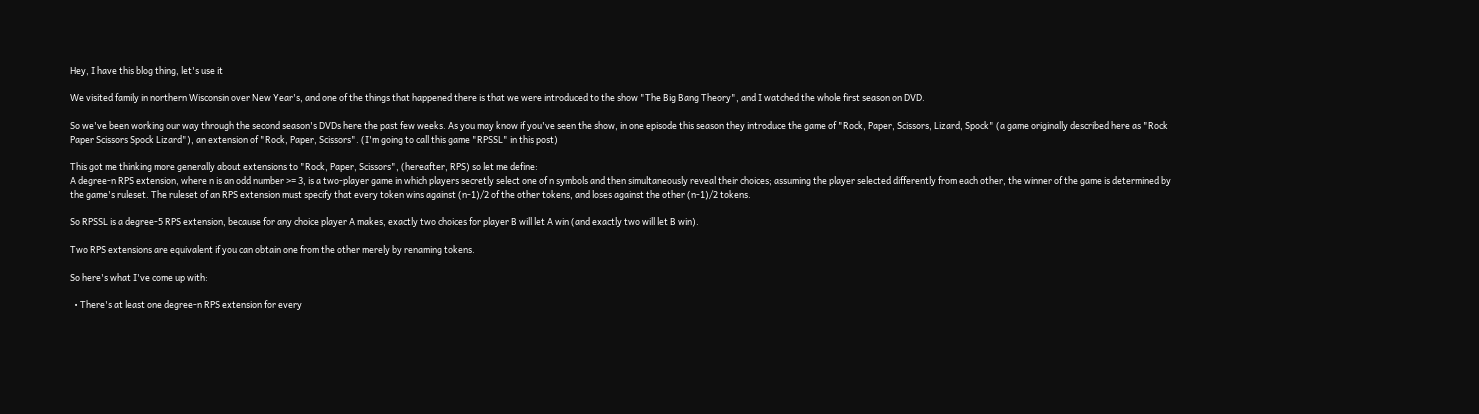Hey, I have this blog thing, let's use it

We visited family in northern Wisconsin over New Year's, and one of the things that happened there is that we were introduced to the show "The Big Bang Theory", and I watched the whole first season on DVD.

So we've been working our way through the second season's DVDs here the past few weeks. As you may know if you've seen the show, in one episode this season they introduce the game of "Rock, Paper, Scissors, Lizard, Spock" (a game originally described here as "Rock Paper Scissors Spock Lizard"), an extension of "Rock, Paper, Scissors". (I'm going to call this game "RPSSL" in this post)

This got me thinking more generally about extensions to "Rock, Paper, Scissors", (hereafter, RPS) so let me define:
A degree-n RPS extension, where n is an odd number >= 3, is a two-player game in which players secretly select one of n symbols and then simultaneously reveal their choices; assuming the player selected differently from each other, the winner of the game is determined by the game's ruleset. The ruleset of an RPS extension must specify that every token wins against (n-1)/2 of the other tokens, and loses against the other (n-1)/2 tokens.

So RPSSL is a degree-5 RPS extension, because for any choice player A makes, exactly two choices for player B will let A win (and exactly two will let B win).

Two RPS extensions are equivalent if you can obtain one from the other merely by renaming tokens.

So here's what I've come up with:

  • There's at least one degree-n RPS extension for every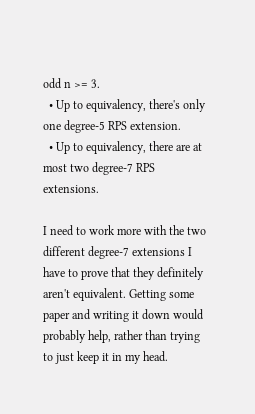odd n >= 3.
  • Up to equivalency, there's only one degree-5 RPS extension.
  • Up to equivalency, there are at most two degree-7 RPS extensions.

I need to work more with the two different degree-7 extensions I have to prove that they definitely aren't equivalent. Getting some paper and writing it down would probably help, rather than trying to just keep it in my head.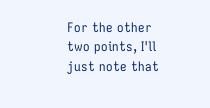For the other two points, I'll just note that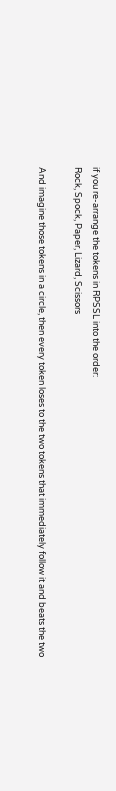if you re-arrange the tokens in RPSSL into the order:
Rock, Spock, Paper, Lizard, Scissors

And imagine those tokens in a circle, then every token loses to the two tokens that immediately follow it and beats the two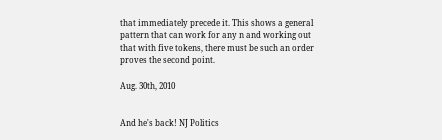that immediately precede it. This shows a general pattern that can work for any n and working out that with five tokens, there must be such an order proves the second point.

Aug. 30th, 2010


And he's back! NJ Politics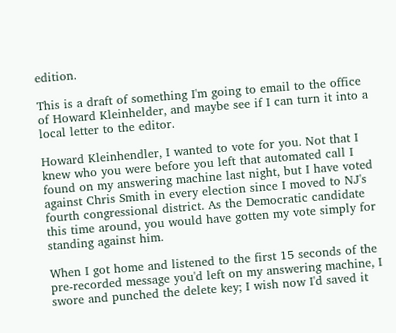edition.

This is a draft of something I'm going to email to the office of Howard Kleinhelder, and maybe see if I can turn it into a local letter to the editor.

Howard Kleinhendler, I wanted to vote for you. Not that I knew who you were before you left that automated call I found on my answering machine last night, but I have voted against Chris Smith in every election since I moved to NJ's fourth congressional district. As the Democratic candidate this time around, you would have gotten my vote simply for standing against him.

When I got home and listened to the first 15 seconds of the pre-recorded message you'd left on my answering machine, I swore and punched the delete key; I wish now I'd saved it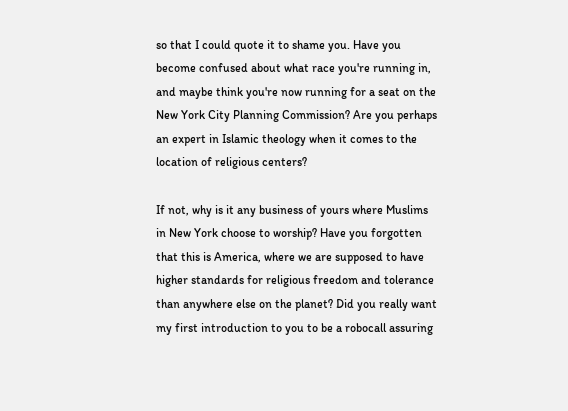so that I could quote it to shame you. Have you become confused about what race you're running in, and maybe think you're now running for a seat on the New York City Planning Commission? Are you perhaps an expert in Islamic theology when it comes to the location of religious centers?

If not, why is it any business of yours where Muslims in New York choose to worship? Have you forgotten that this is America, where we are supposed to have higher standards for religious freedom and tolerance than anywhere else on the planet? Did you really want my first introduction to you to be a robocall assuring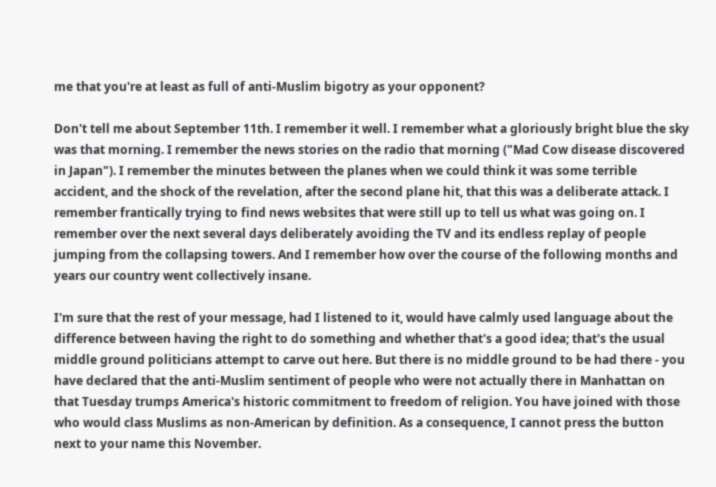me that you're at least as full of anti-Muslim bigotry as your opponent?

Don't tell me about September 11th. I remember it well. I remember what a gloriously bright blue the sky was that morning. I remember the news stories on the radio that morning ("Mad Cow disease discovered in Japan"). I remember the minutes between the planes when we could think it was some terrible accident, and the shock of the revelation, after the second plane hit, that this was a deliberate attack. I remember frantically trying to find news websites that were still up to tell us what was going on. I remember over the next several days deliberately avoiding the TV and its endless replay of people jumping from the collapsing towers. And I remember how over the course of the following months and years our country went collectively insane.

I'm sure that the rest of your message, had I listened to it, would have calmly used language about the difference between having the right to do something and whether that's a good idea; that's the usual middle ground politicians attempt to carve out here. But there is no middle ground to be had there - you have declared that the anti-Muslim sentiment of people who were not actually there in Manhattan on that Tuesday trumps America's historic commitment to freedom of religion. You have joined with those who would class Muslims as non-American by definition. As a consequence, I cannot press the button next to your name this November.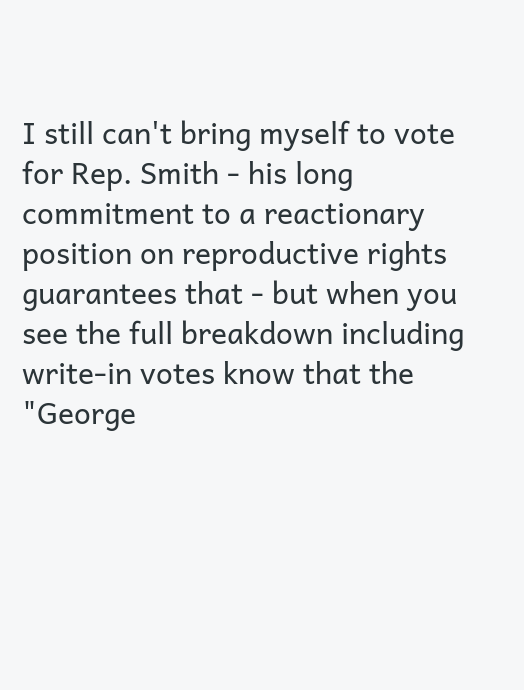I still can't bring myself to vote for Rep. Smith - his long commitment to a reactionary position on reproductive rights guarantees that - but when you see the full breakdown including write-in votes know that the "George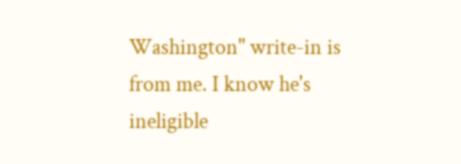Washington" write-in is from me. I know he's ineligible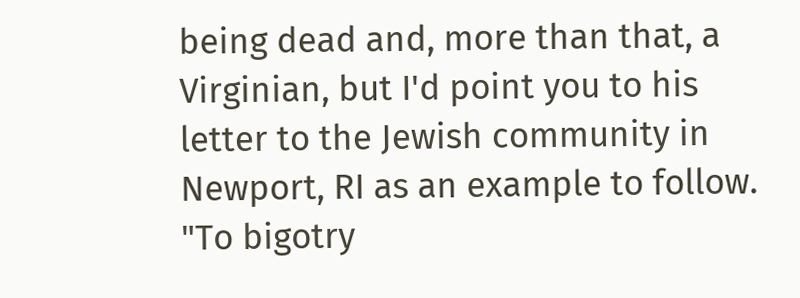being dead and, more than that, a Virginian, but I'd point you to his letter to the Jewish community in Newport, RI as an example to follow. "To bigotry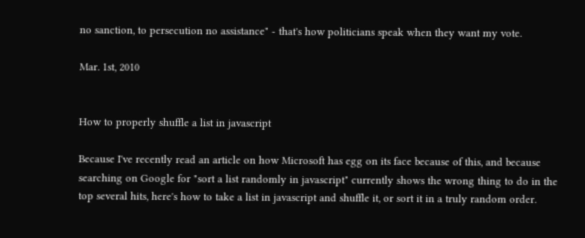no sanction, to persecution no assistance" - that's how politicians speak when they want my vote.

Mar. 1st, 2010


How to properly shuffle a list in javascript

Because I've recently read an article on how Microsoft has egg on its face because of this, and because searching on Google for "sort a list randomly in javascript" currently shows the wrong thing to do in the top several hits, here's how to take a list in javascript and shuffle it, or sort it in a truly random order.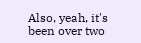Also, yeah, it's been over two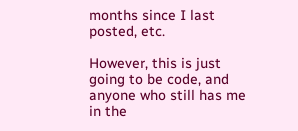months since I last posted, etc.

However, this is just going to be code, and anyone who still has me in the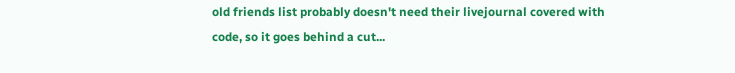old friends list probably doesn't need their livejournal covered with code, so it goes behind a cut...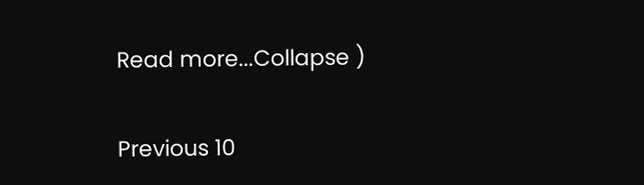Read more...Collapse )

Previous 10